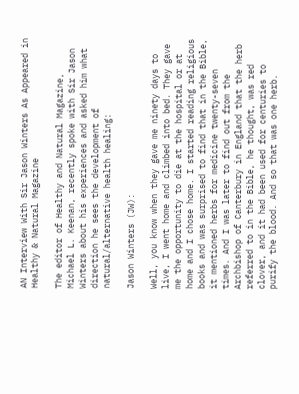AN Interview With Sir Jason Winters As Appeared in Healthy & Natural Magazine

The editor of Healthy and Natural Magazine, Michael L. Keenan, recently spoke with Sir Jason Winters about his experiences and asked him what direction he sees the development of natural/alternative health healing:

Jason Winters (JW):

Well, you know when they gave me ninety days to live, I went home and climbed into bed. They gave me the opportunity to die at the hospital or at home and I chose home. I started reading religious books and was surprised to find that in the Bible, it mentioned herbs for medicine twenty-seven times. And I was later to find out from the Archbishop of Canterbury in England that the herb referred to in the Bible, he thought, was red clover, and it had been used for centuries to purify the blood. And so that was one herb.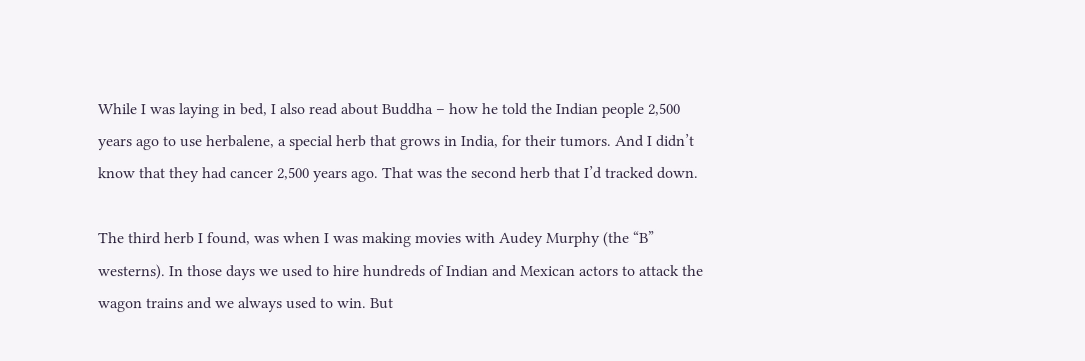While I was laying in bed, I also read about Buddha – how he told the Indian people 2,500 years ago to use herbalene, a special herb that grows in India, for their tumors. And I didn’t know that they had cancer 2,500 years ago. That was the second herb that I’d tracked down.

The third herb I found, was when I was making movies with Audey Murphy (the “B” westerns). In those days we used to hire hundreds of Indian and Mexican actors to attack the wagon trains and we always used to win. But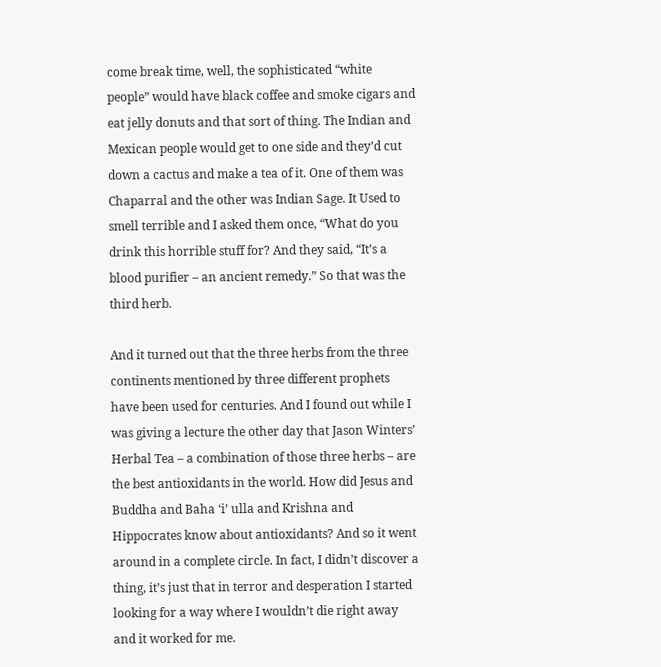come break time, well, the sophisticated “white people” would have black coffee and smoke cigars and eat jelly donuts and that sort of thing. The Indian and Mexican people would get to one side and they’d cut down a cactus and make a tea of it. One of them was Chaparral and the other was Indian Sage. It Used to smell terrible and I asked them once, “What do you drink this horrible stuff for? And they said, “It’s a blood purifier – an ancient remedy.” So that was the third herb.

And it turned out that the three herbs from the three continents mentioned by three different prophets have been used for centuries. And I found out while I was giving a lecture the other day that Jason Winters’ Herbal Tea – a combination of those three herbs – are the best antioxidants in the world. How did Jesus and Buddha and Baha ‘i’ ulla and Krishna and Hippocrates know about antioxidants? And so it went around in a complete circle. In fact, I didn’t discover a thing, it’s just that in terror and desperation I started looking for a way where I wouldn’t die right away and it worked for me.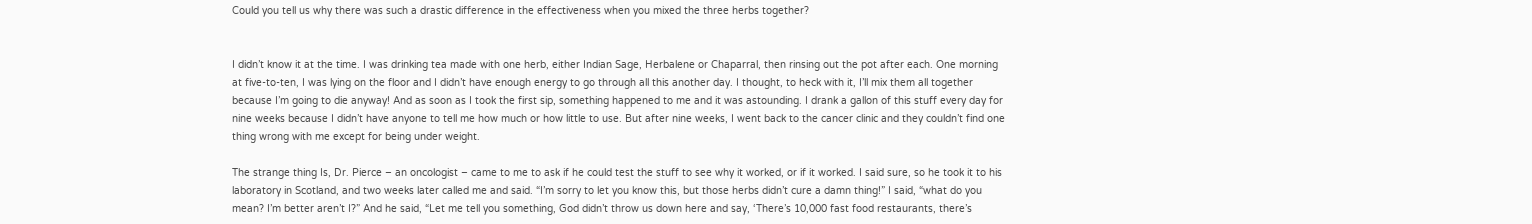Could you tell us why there was such a drastic difference in the effectiveness when you mixed the three herbs together?


I didn’t know it at the time. I was drinking tea made with one herb, either Indian Sage, Herbalene or Chaparral, then rinsing out the pot after each. One morning at five-to-ten, I was lying on the floor and I didn’t have enough energy to go through all this another day. I thought, to heck with it, I’ll mix them all together because I’m going to die anyway! And as soon as I took the first sip, something happened to me and it was astounding. I drank a gallon of this stuff every day for nine weeks because I didn’t have anyone to tell me how much or how little to use. But after nine weeks, I went back to the cancer clinic and they couldn’t find one thing wrong with me except for being under weight.

The strange thing Is, Dr. Pierce – an oncologist – came to me to ask if he could test the stuff to see why it worked, or if it worked. I said sure, so he took it to his laboratory in Scotland, and two weeks later called me and said. “I’m sorry to let you know this, but those herbs didn’t cure a damn thing!” I said, “what do you mean? I’m better aren’t I?” And he said, “Let me tell you something, God didn’t throw us down here and say, ‘There’s 10,000 fast food restaurants, there’s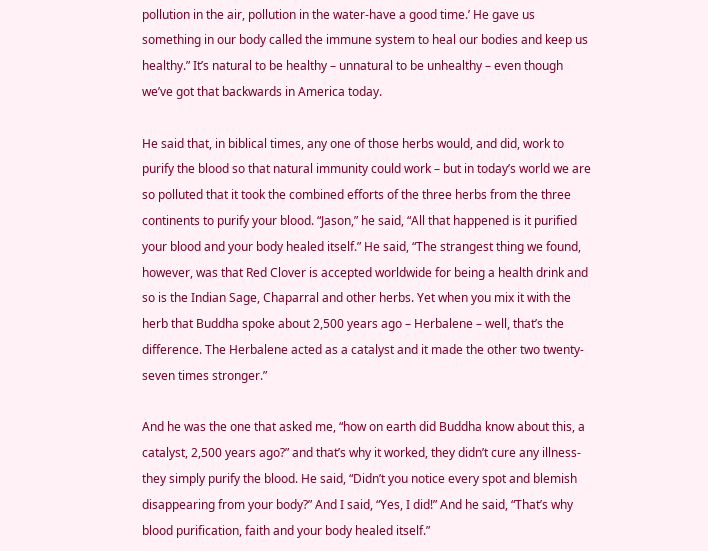pollution in the air, pollution in the water-have a good time.’ He gave us something in our body called the immune system to heal our bodies and keep us healthy.” It’s natural to be healthy – unnatural to be unhealthy – even though we’ve got that backwards in America today.

He said that, in biblical times, any one of those herbs would, and did, work to purify the blood so that natural immunity could work – but in today’s world we are so polluted that it took the combined efforts of the three herbs from the three continents to purify your blood. “Jason,” he said, “All that happened is it purified your blood and your body healed itself.” He said, “The strangest thing we found, however, was that Red Clover is accepted worldwide for being a health drink and so is the Indian Sage, Chaparral and other herbs. Yet when you mix it with the herb that Buddha spoke about 2,500 years ago – Herbalene – well, that’s the difference. The Herbalene acted as a catalyst and it made the other two twenty-seven times stronger.”

And he was the one that asked me, “how on earth did Buddha know about this, a catalyst, 2,500 years ago?” and that’s why it worked, they didn’t cure any illness-they simply purify the blood. He said, “Didn’t you notice every spot and blemish disappearing from your body?” And I said, “Yes, I did!” And he said, “That’s why blood purification, faith and your body healed itself.”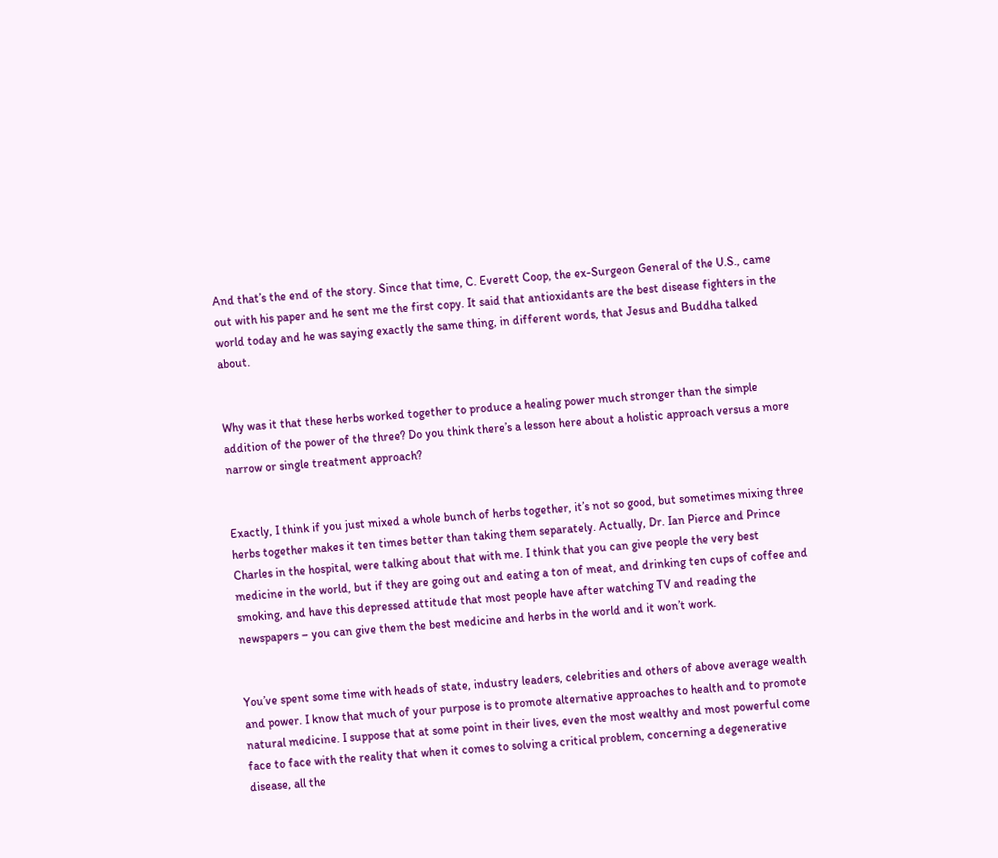And that’s the end of the story. Since that time, C. Everett Coop, the ex-Surgeon General of the U.S., came out with his paper and he sent me the first copy. It said that antioxidants are the best disease fighters in the world today and he was saying exactly the same thing, in different words, that Jesus and Buddha talked about.


Why was it that these herbs worked together to produce a healing power much stronger than the simple addition of the power of the three? Do you think there’s a lesson here about a holistic approach versus a more narrow or single treatment approach?


Exactly, I think if you just mixed a whole bunch of herbs together, it’s not so good, but sometimes mixing three herbs together makes it ten times better than taking them separately. Actually, Dr. Ian Pierce and Prince Charles in the hospital, were talking about that with me. I think that you can give people the very best medicine in the world, but if they are going out and eating a ton of meat, and drinking ten cups of coffee and smoking, and have this depressed attitude that most people have after watching TV and reading the newspapers – you can give them the best medicine and herbs in the world and it won’t work.


You’ve spent some time with heads of state, industry leaders, celebrities and others of above average wealth and power. I know that much of your purpose is to promote alternative approaches to health and to promote natural medicine. I suppose that at some point in their lives, even the most wealthy and most powerful come face to face with the reality that when it comes to solving a critical problem, concerning a degenerative disease, all the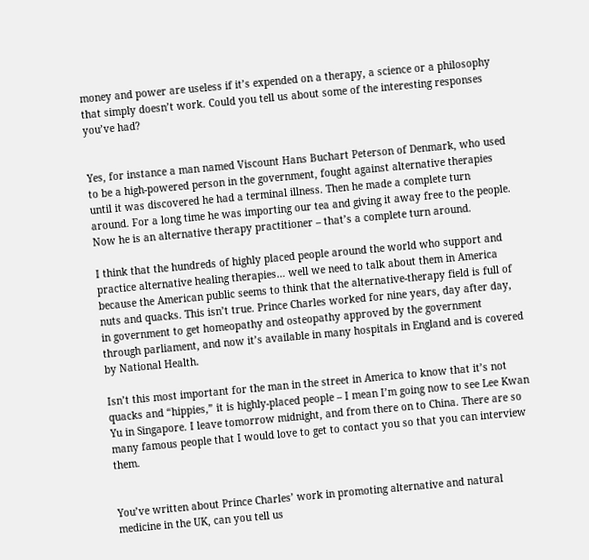money and power are useless if it’s expended on a therapy, a science or a philosophy that simply doesn’t work. Could you tell us about some of the interesting responses you’ve had?


Yes, for instance a man named Viscount Hans Buchart Peterson of Denmark, who used to be a high-powered person in the government, fought against alternative therapies until it was discovered he had a terminal illness. Then he made a complete turn around. For a long time he was importing our tea and giving it away free to the people. Now he is an alternative therapy practitioner – that’s a complete turn around.

I think that the hundreds of highly placed people around the world who support and practice alternative healing therapies… well we need to talk about them in America because the American public seems to think that the alternative-therapy field is full of nuts and quacks. This isn’t true. Prince Charles worked for nine years, day after day, in government to get homeopathy and osteopathy approved by the government through parliament, and now it’s available in many hospitals in England and is covered by National Health.

Isn’t this most important for the man in the street in America to know that it’s not quacks and “hippies,” it is highly-placed people – I mean I’m going now to see Lee Kwan Yu in Singapore. I leave tomorrow midnight, and from there on to China. There are so many famous people that I would love to get to contact you so that you can interview them.


You’ve written about Prince Charles’ work in promoting alternative and natural medicine in the UK, can you tell us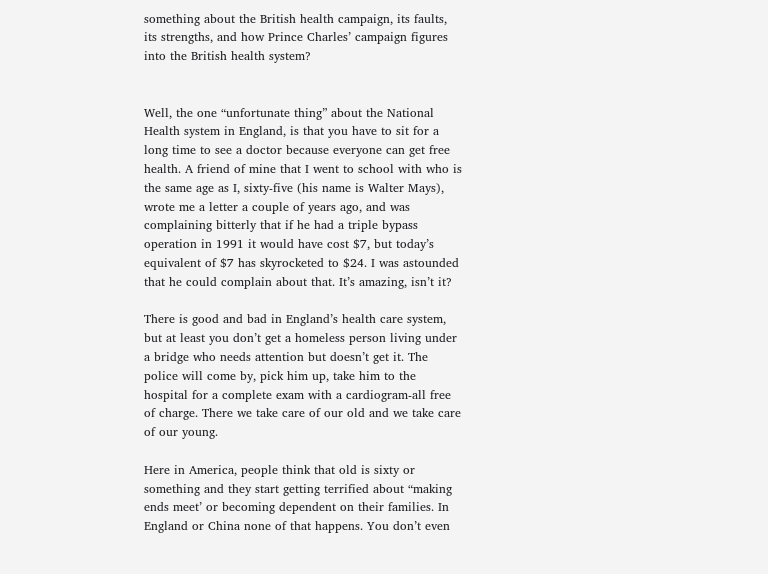something about the British health campaign, its faults, its strengths, and how Prince Charles’ campaign figures into the British health system?


Well, the one “unfortunate thing” about the National Health system in England, is that you have to sit for a long time to see a doctor because everyone can get free health. A friend of mine that I went to school with who is the same age as I, sixty-five (his name is Walter Mays), wrote me a letter a couple of years ago, and was complaining bitterly that if he had a triple bypass operation in 1991 it would have cost $7, but today’s equivalent of $7 has skyrocketed to $24. I was astounded that he could complain about that. It’s amazing, isn’t it?

There is good and bad in England’s health care system, but at least you don’t get a homeless person living under a bridge who needs attention but doesn’t get it. The police will come by, pick him up, take him to the hospital for a complete exam with a cardiogram-all free of charge. There we take care of our old and we take care of our young.

Here in America, people think that old is sixty or something and they start getting terrified about “making ends meet’ or becoming dependent on their families. In England or China none of that happens. You don’t even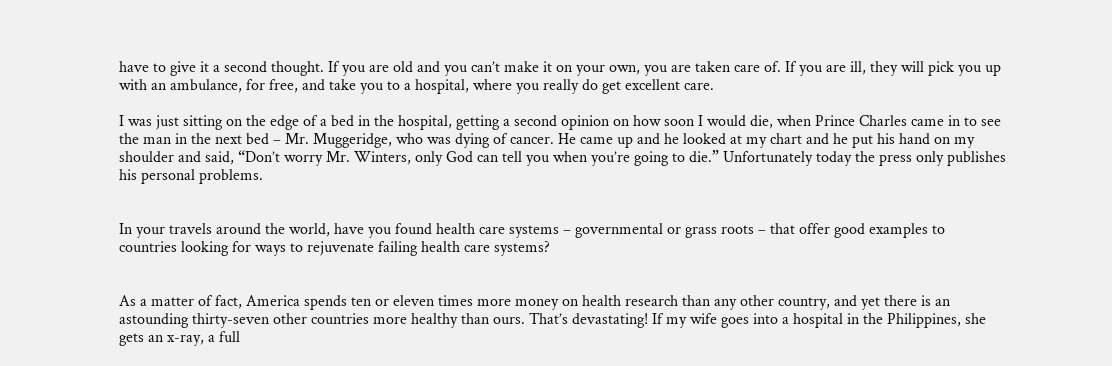have to give it a second thought. If you are old and you can’t make it on your own, you are taken care of. If you are ill, they will pick you up with an ambulance, for free, and take you to a hospital, where you really do get excellent care.

I was just sitting on the edge of a bed in the hospital, getting a second opinion on how soon I would die, when Prince Charles came in to see the man in the next bed – Mr. Muggeridge, who was dying of cancer. He came up and he looked at my chart and he put his hand on my shoulder and said, “Don’t worry Mr. Winters, only God can tell you when you’re going to die.” Unfortunately today the press only publishes his personal problems.


In your travels around the world, have you found health care systems – governmental or grass roots – that offer good examples to countries looking for ways to rejuvenate failing health care systems?


As a matter of fact, America spends ten or eleven times more money on health research than any other country, and yet there is an astounding thirty-seven other countries more healthy than ours. That’s devastating! If my wife goes into a hospital in the Philippines, she gets an x-ray, a full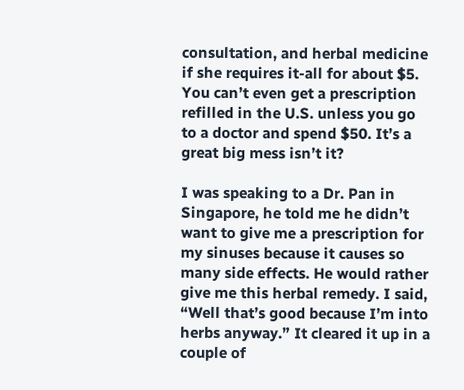consultation, and herbal medicine if she requires it-all for about $5. You can’t even get a prescription refilled in the U.S. unless you go to a doctor and spend $50. It’s a great big mess isn’t it?

I was speaking to a Dr. Pan in Singapore, he told me he didn’t want to give me a prescription for my sinuses because it causes so many side effects. He would rather give me this herbal remedy. I said, “Well that’s good because I’m into herbs anyway.” It cleared it up in a couple of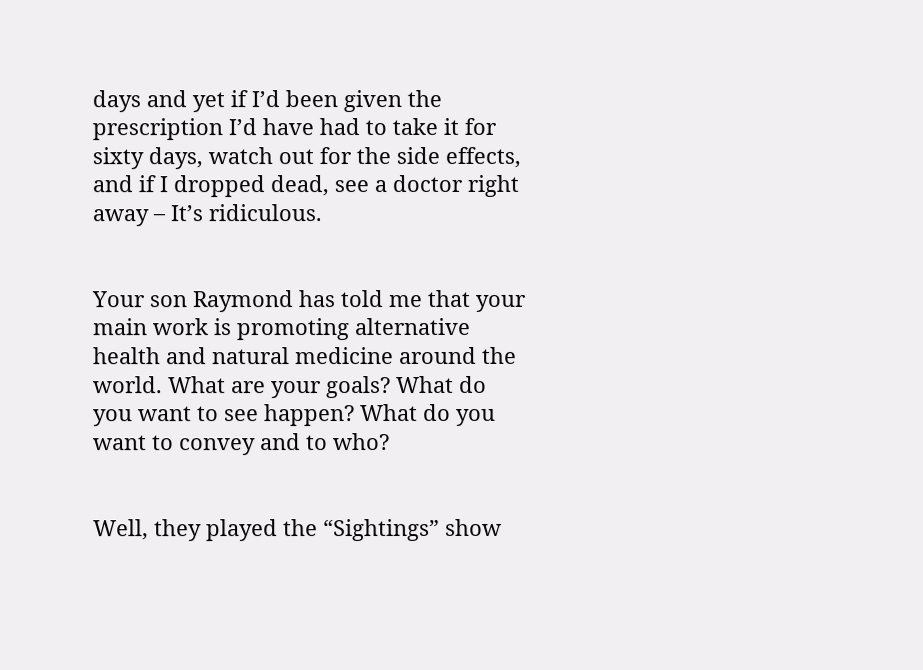days and yet if I’d been given the prescription I’d have had to take it for sixty days, watch out for the side effects, and if I dropped dead, see a doctor right away – It’s ridiculous.


Your son Raymond has told me that your main work is promoting alternative health and natural medicine around the world. What are your goals? What do you want to see happen? What do you want to convey and to who?


Well, they played the “Sightings” show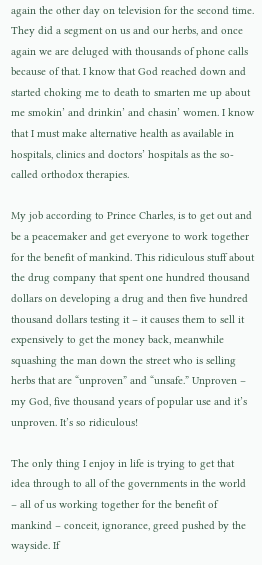again the other day on television for the second time. They did a segment on us and our herbs, and once again we are deluged with thousands of phone calls because of that. I know that God reached down and started choking me to death to smarten me up about me smokin’ and drinkin’ and chasin’ women. I know that I must make alternative health as available in hospitals, clinics and doctors’ hospitals as the so-called orthodox therapies.

My job according to Prince Charles, is to get out and be a peacemaker and get everyone to work together for the benefit of mankind. This ridiculous stuff about the drug company that spent one hundred thousand dollars on developing a drug and then five hundred thousand dollars testing it – it causes them to sell it expensively to get the money back, meanwhile squashing the man down the street who is selling herbs that are “unproven” and “unsafe.” Unproven – my God, five thousand years of popular use and it’s unproven. It’s so ridiculous!

The only thing I enjoy in life is trying to get that idea through to all of the governments in the world – all of us working together for the benefit of mankind – conceit, ignorance, greed pushed by the wayside. If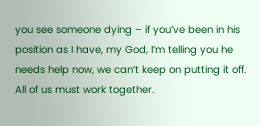you see someone dying – if you’ve been in his position as I have, my God, I’m telling you he needs help now, we can’t keep on putting it off. All of us must work together.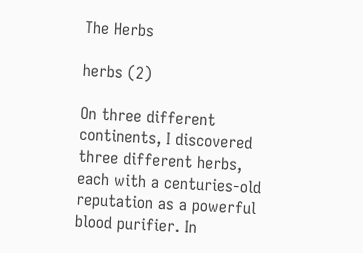The Herbs

herbs (2)

On three different continents, I discovered three different herbs, each with a centuries-old reputation as a powerful blood purifier. In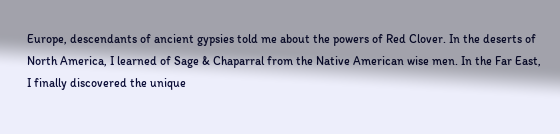Europe, descendants of ancient gypsies told me about the powers of Red Clover. In the deserts of North America, I learned of Sage & Chaparral from the Native American wise men. In the Far East, I finally discovered the unique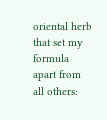oriental herb that set my formula apart from all others: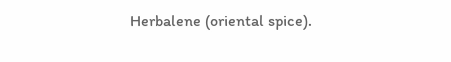Herbalene (oriental spice).